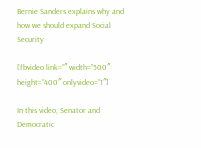Bernie Sanders explains why and how we should expand Social Security

[fbvideo link=”″ width=”500″ height=”400″ onlyvideo=”1″]

In this video, Senator and Democratic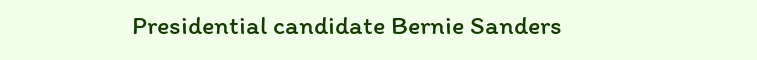Presidential candidate Bernie Sanders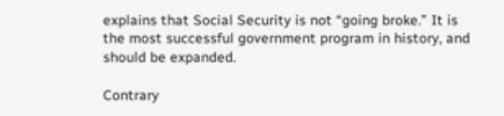explains that Social Security is not “going broke.” It is the most successful government program in history, and should be expanded.

Contrary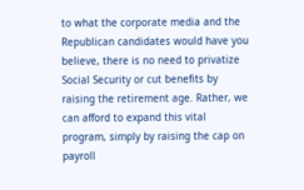to what the corporate media and the Republican candidates would have you believe, there is no need to privatize Social Security or cut benefits by raising the retirement age. Rather, we can afford to expand this vital program, simply by raising the cap on payroll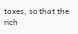taxes, so that the rich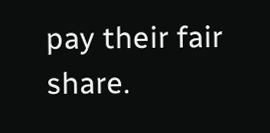pay their fair share.